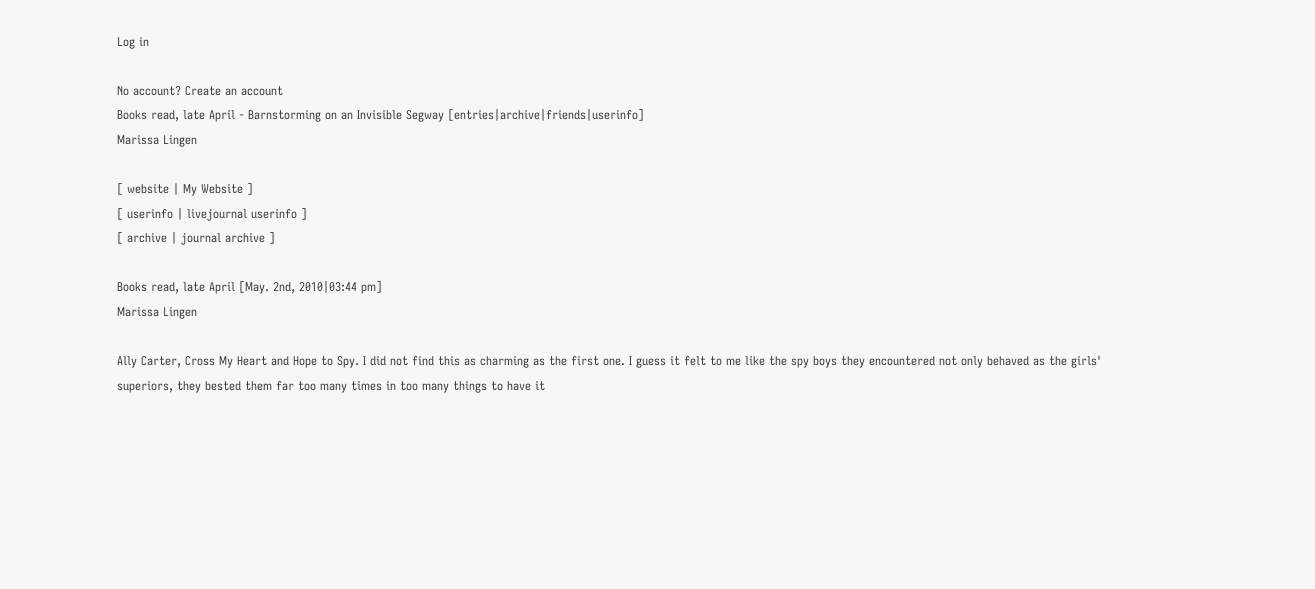Log in

No account? Create an account
Books read, late April - Barnstorming on an Invisible Segway [entries|archive|friends|userinfo]
Marissa Lingen

[ website | My Website ]
[ userinfo | livejournal userinfo ]
[ archive | journal archive ]

Books read, late April [May. 2nd, 2010|03:44 pm]
Marissa Lingen

Ally Carter, Cross My Heart and Hope to Spy. I did not find this as charming as the first one. I guess it felt to me like the spy boys they encountered not only behaved as the girls' superiors, they bested them far too many times in too many things to have it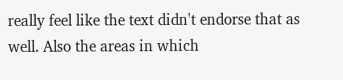really feel like the text didn't endorse that as well. Also the areas in which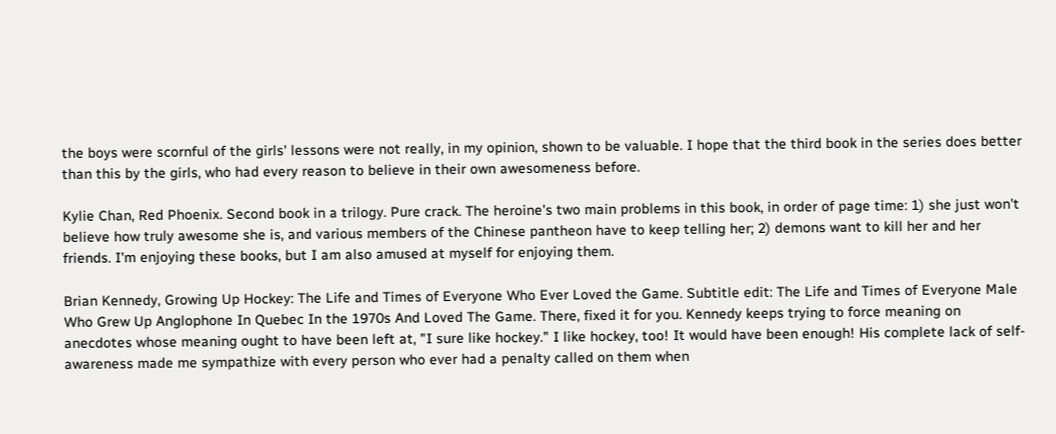the boys were scornful of the girls' lessons were not really, in my opinion, shown to be valuable. I hope that the third book in the series does better than this by the girls, who had every reason to believe in their own awesomeness before.

Kylie Chan, Red Phoenix. Second book in a trilogy. Pure crack. The heroine's two main problems in this book, in order of page time: 1) she just won't believe how truly awesome she is, and various members of the Chinese pantheon have to keep telling her; 2) demons want to kill her and her friends. I'm enjoying these books, but I am also amused at myself for enjoying them.

Brian Kennedy, Growing Up Hockey: The Life and Times of Everyone Who Ever Loved the Game. Subtitle edit: The Life and Times of Everyone Male Who Grew Up Anglophone In Quebec In the 1970s And Loved The Game. There, fixed it for you. Kennedy keeps trying to force meaning on anecdotes whose meaning ought to have been left at, "I sure like hockey." I like hockey, too! It would have been enough! His complete lack of self-awareness made me sympathize with every person who ever had a penalty called on them when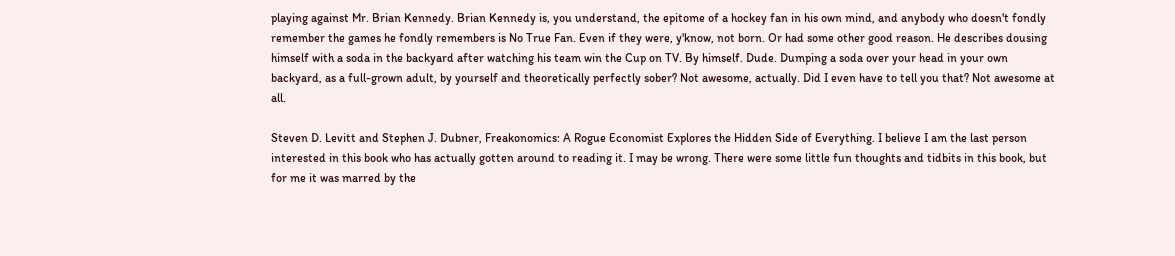playing against Mr. Brian Kennedy. Brian Kennedy is, you understand, the epitome of a hockey fan in his own mind, and anybody who doesn't fondly remember the games he fondly remembers is No True Fan. Even if they were, y'know, not born. Or had some other good reason. He describes dousing himself with a soda in the backyard after watching his team win the Cup on TV. By himself. Dude. Dumping a soda over your head in your own backyard, as a full-grown adult, by yourself and theoretically perfectly sober? Not awesome, actually. Did I even have to tell you that? Not awesome at all.

Steven D. Levitt and Stephen J. Dubner, Freakonomics: A Rogue Economist Explores the Hidden Side of Everything. I believe I am the last person interested in this book who has actually gotten around to reading it. I may be wrong. There were some little fun thoughts and tidbits in this book, but for me it was marred by the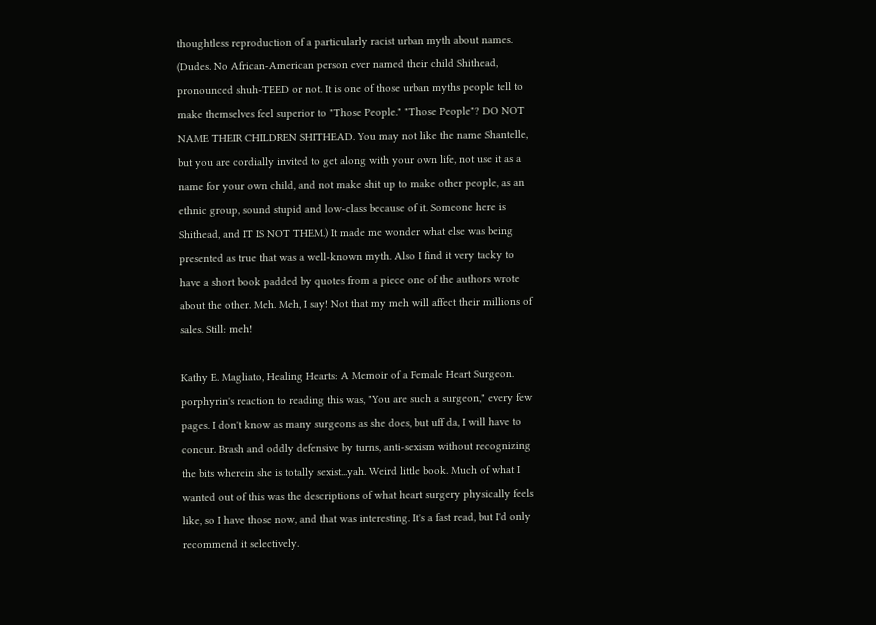thoughtless reproduction of a particularly racist urban myth about names. (Dudes. No African-American person ever named their child Shithead, pronounced shuh-TEED or not. It is one of those urban myths people tell to make themselves feel superior to "Those People." "Those People"? DO NOT NAME THEIR CHILDREN SHITHEAD. You may not like the name Shantelle, but you are cordially invited to get along with your own life, not use it as a name for your own child, and not make shit up to make other people, as an ethnic group, sound stupid and low-class because of it. Someone here is Shithead, and IT IS NOT THEM.) It made me wonder what else was being presented as true that was a well-known myth. Also I find it very tacky to have a short book padded by quotes from a piece one of the authors wrote about the other. Meh. Meh, I say! Not that my meh will affect their millions of sales. Still: meh!

Kathy E. Magliato, Healing Hearts: A Memoir of a Female Heart Surgeon. porphyrin's reaction to reading this was, "You are such a surgeon," every few pages. I don't know as many surgeons as she does, but uff da, I will have to concur. Brash and oddly defensive by turns, anti-sexism without recognizing the bits wherein she is totally sexist...yah. Weird little book. Much of what I wanted out of this was the descriptions of what heart surgery physically feels like, so I have those now, and that was interesting. It's a fast read, but I'd only recommend it selectively.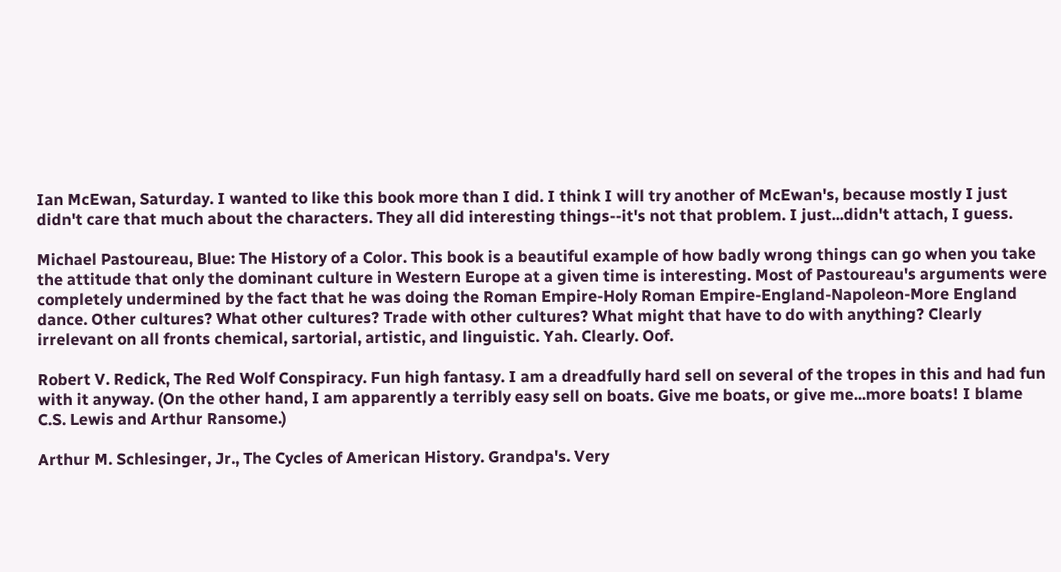Ian McEwan, Saturday. I wanted to like this book more than I did. I think I will try another of McEwan's, because mostly I just didn't care that much about the characters. They all did interesting things--it's not that problem. I just...didn't attach, I guess.

Michael Pastoureau, Blue: The History of a Color. This book is a beautiful example of how badly wrong things can go when you take the attitude that only the dominant culture in Western Europe at a given time is interesting. Most of Pastoureau's arguments were completely undermined by the fact that he was doing the Roman Empire-Holy Roman Empire-England-Napoleon-More England dance. Other cultures? What other cultures? Trade with other cultures? What might that have to do with anything? Clearly irrelevant on all fronts chemical, sartorial, artistic, and linguistic. Yah. Clearly. Oof.

Robert V. Redick, The Red Wolf Conspiracy. Fun high fantasy. I am a dreadfully hard sell on several of the tropes in this and had fun with it anyway. (On the other hand, I am apparently a terribly easy sell on boats. Give me boats, or give me...more boats! I blame C.S. Lewis and Arthur Ransome.)

Arthur M. Schlesinger, Jr., The Cycles of American History. Grandpa's. Very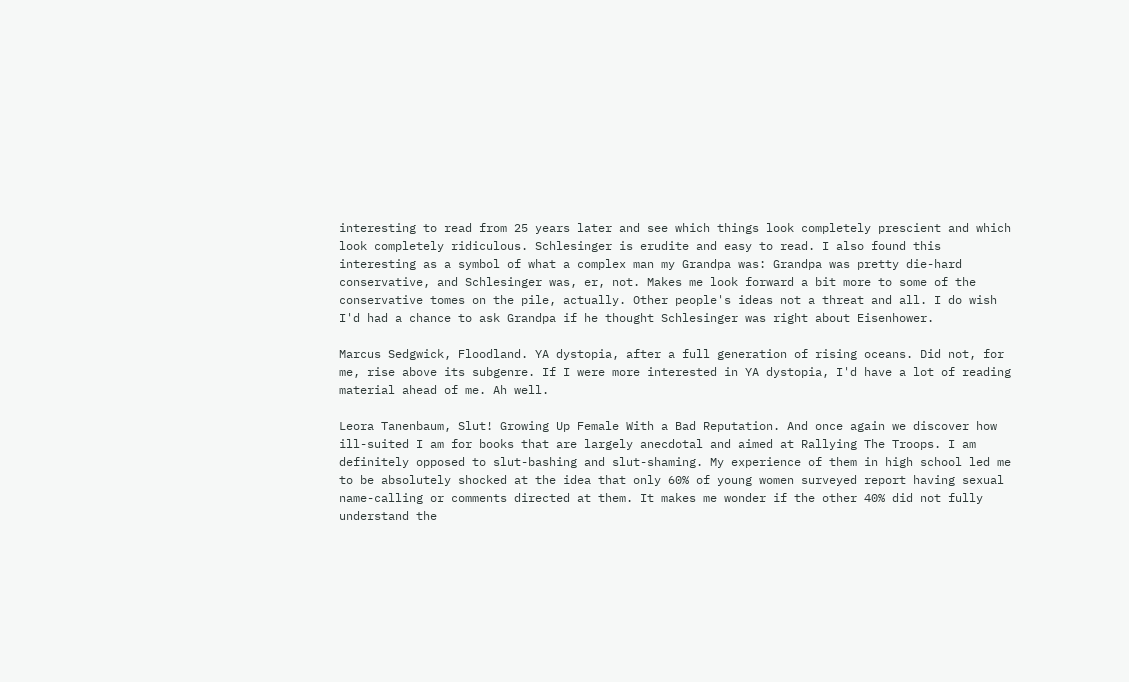interesting to read from 25 years later and see which things look completely prescient and which look completely ridiculous. Schlesinger is erudite and easy to read. I also found this interesting as a symbol of what a complex man my Grandpa was: Grandpa was pretty die-hard conservative, and Schlesinger was, er, not. Makes me look forward a bit more to some of the conservative tomes on the pile, actually. Other people's ideas not a threat and all. I do wish I'd had a chance to ask Grandpa if he thought Schlesinger was right about Eisenhower.

Marcus Sedgwick, Floodland. YA dystopia, after a full generation of rising oceans. Did not, for me, rise above its subgenre. If I were more interested in YA dystopia, I'd have a lot of reading material ahead of me. Ah well.

Leora Tanenbaum, Slut! Growing Up Female With a Bad Reputation. And once again we discover how ill-suited I am for books that are largely anecdotal and aimed at Rallying The Troops. I am definitely opposed to slut-bashing and slut-shaming. My experience of them in high school led me to be absolutely shocked at the idea that only 60% of young women surveyed report having sexual name-calling or comments directed at them. It makes me wonder if the other 40% did not fully understand the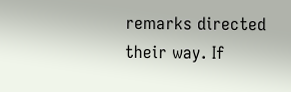remarks directed their way. If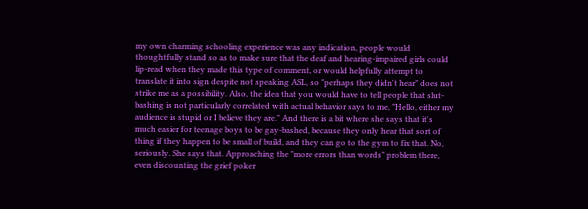my own charming schooling experience was any indication, people would thoughtfully stand so as to make sure that the deaf and hearing-impaired girls could lip-read when they made this type of comment, or would helpfully attempt to translate it into sign despite not speaking ASL, so "perhaps they didn't hear" does not strike me as a possibility. Also, the idea that you would have to tell people that slut-bashing is not particularly correlated with actual behavior says to me, "Hello, either my audience is stupid or I believe they are." And there is a bit where she says that it's much easier for teenage boys to be gay-bashed, because they only hear that sort of thing if they happen to be small of build, and they can go to the gym to fix that. No, seriously. She says that. Approaching the "more errors than words" problem there, even discounting the grief poker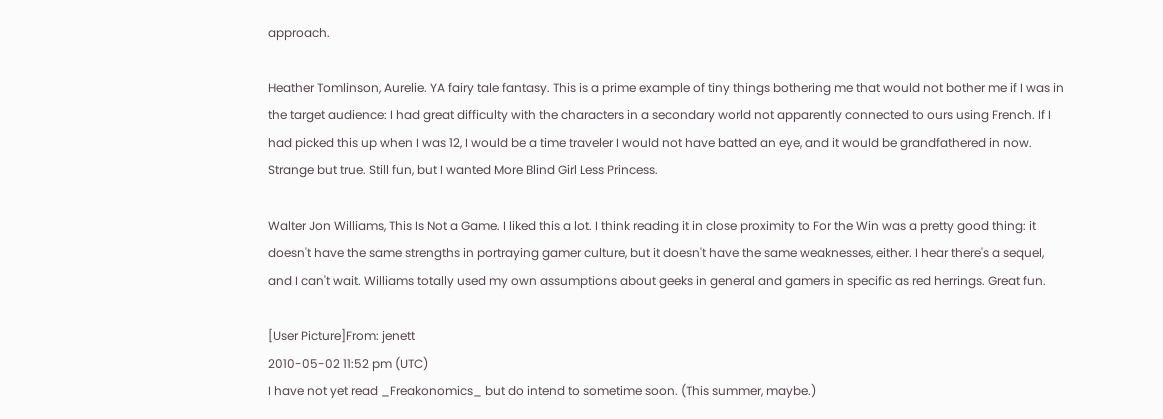approach.

Heather Tomlinson, Aurelie. YA fairy tale fantasy. This is a prime example of tiny things bothering me that would not bother me if I was in the target audience: I had great difficulty with the characters in a secondary world not apparently connected to ours using French. If I had picked this up when I was 12, I would be a time traveler I would not have batted an eye, and it would be grandfathered in now. Strange but true. Still fun, but I wanted More Blind Girl Less Princess.

Walter Jon Williams, This Is Not a Game. I liked this a lot. I think reading it in close proximity to For the Win was a pretty good thing: it doesn't have the same strengths in portraying gamer culture, but it doesn't have the same weaknesses, either. I hear there's a sequel, and I can't wait. Williams totally used my own assumptions about geeks in general and gamers in specific as red herrings. Great fun.

[User Picture]From: jenett
2010-05-02 11:52 pm (UTC)
I have not yet read _Freakonomics_ but do intend to sometime soon. (This summer, maybe.)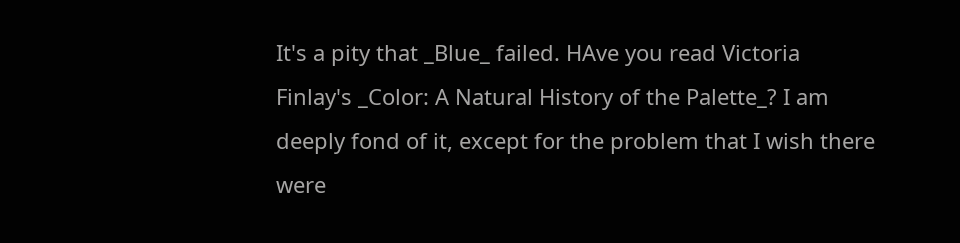It's a pity that _Blue_ failed. HAve you read Victoria Finlay's _Color: A Natural History of the Palette_? I am deeply fond of it, except for the problem that I wish there were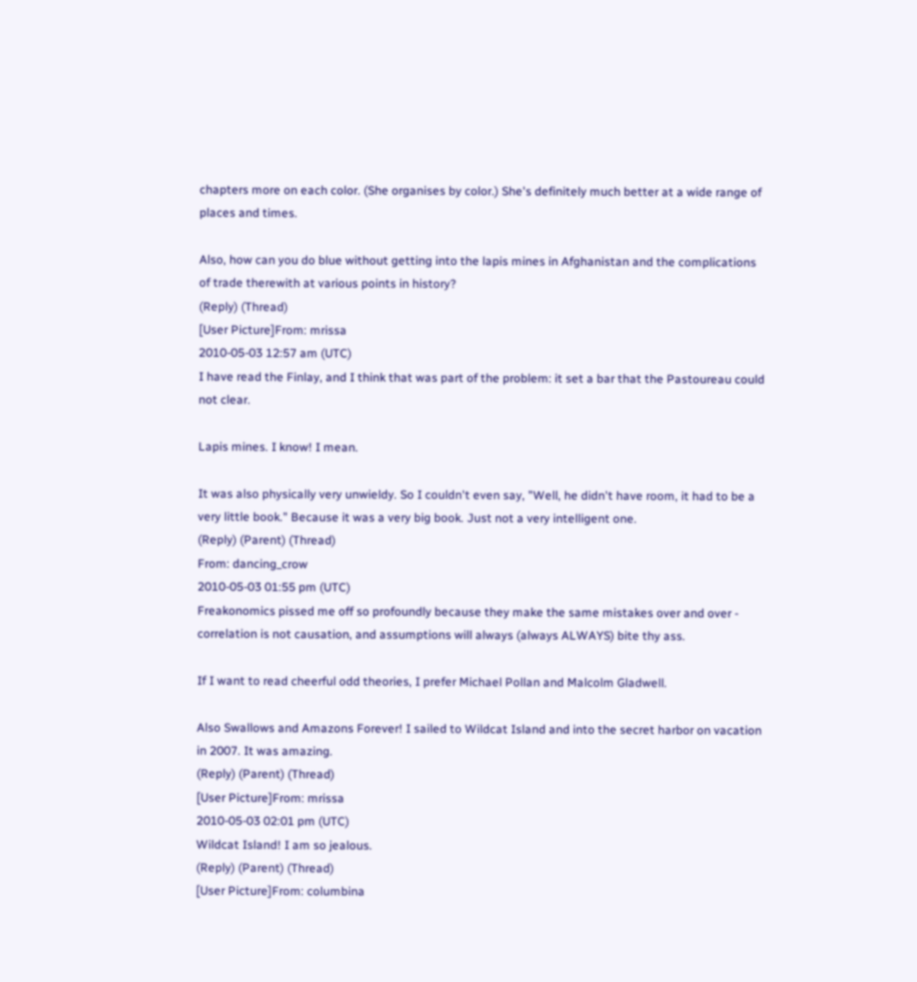chapters more on each color. (She organises by color.) She's definitely much better at a wide range of places and times.

Also, how can you do blue without getting into the lapis mines in Afghanistan and the complications of trade therewith at various points in history?
(Reply) (Thread)
[User Picture]From: mrissa
2010-05-03 12:57 am (UTC)
I have read the Finlay, and I think that was part of the problem: it set a bar that the Pastoureau could not clear.

Lapis mines. I know! I mean.

It was also physically very unwieldy. So I couldn't even say, "Well, he didn't have room, it had to be a very little book." Because it was a very big book. Just not a very intelligent one.
(Reply) (Parent) (Thread)
From: dancing_crow
2010-05-03 01:55 pm (UTC)
Freakonomics pissed me off so profoundly because they make the same mistakes over and over - correlation is not causation, and assumptions will always (always ALWAYS) bite thy ass.

If I want to read cheerful odd theories, I prefer Michael Pollan and Malcolm Gladwell.

Also Swallows and Amazons Forever! I sailed to Wildcat Island and into the secret harbor on vacation in 2007. It was amazing.
(Reply) (Parent) (Thread)
[User Picture]From: mrissa
2010-05-03 02:01 pm (UTC)
Wildcat Island! I am so jealous.
(Reply) (Parent) (Thread)
[User Picture]From: columbina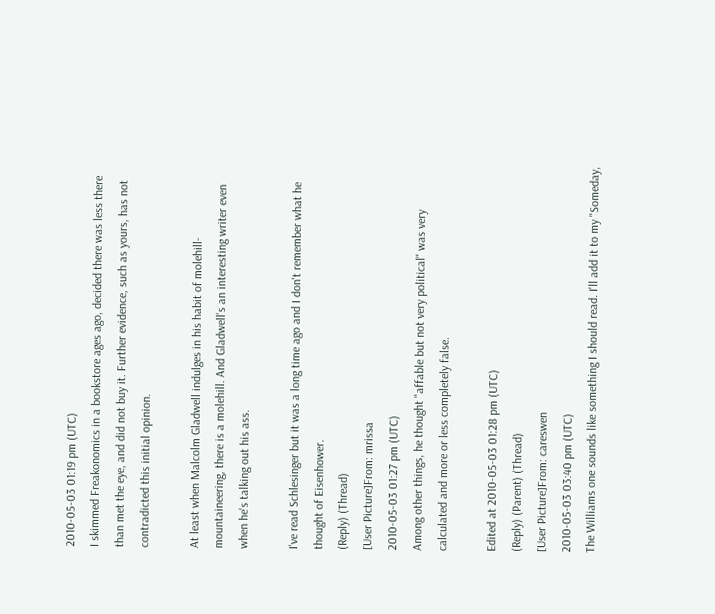2010-05-03 01:19 pm (UTC)
I skimmed Freakonomics in a bookstore ages ago, decided there was less there than met the eye, and did not buy it. Further evidence, such as yours, has not contradicted this initial opinion.

At least when Malcolm Gladwell indulges in his habit of molehill-mountaineering, there is a molehill. And Gladwell's an interesting writer even when he's talking out his ass.

I've read Schlesinger but it was a long time ago and I don't remember what he thought of Eisenhower.
(Reply) (Thread)
[User Picture]From: mrissa
2010-05-03 01:27 pm (UTC)
Among other things, he thought "affable but not very political" was very calculated and more or less completely false.

Edited at 2010-05-03 01:28 pm (UTC)
(Reply) (Parent) (Thread)
[User Picture]From: careswen
2010-05-03 03:40 pm (UTC)
The Williams one sounds like something I should read. I'll add it to my "Someday,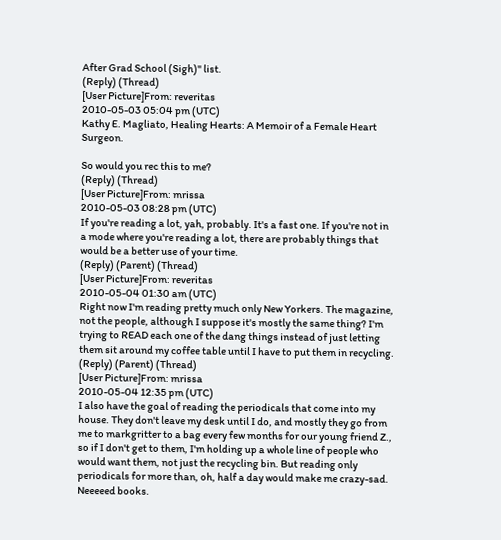After Grad School (Sigh)" list.
(Reply) (Thread)
[User Picture]From: reveritas
2010-05-03 05:04 pm (UTC)
Kathy E. Magliato, Healing Hearts: A Memoir of a Female Heart Surgeon.

So would you rec this to me?
(Reply) (Thread)
[User Picture]From: mrissa
2010-05-03 08:28 pm (UTC)
If you're reading a lot, yah, probably. It's a fast one. If you're not in a mode where you're reading a lot, there are probably things that would be a better use of your time.
(Reply) (Parent) (Thread)
[User Picture]From: reveritas
2010-05-04 01:30 am (UTC)
Right now I'm reading pretty much only New Yorkers. The magazine, not the people, although I suppose it's mostly the same thing? I'm trying to READ each one of the dang things instead of just letting them sit around my coffee table until I have to put them in recycling.
(Reply) (Parent) (Thread)
[User Picture]From: mrissa
2010-05-04 12:35 pm (UTC)
I also have the goal of reading the periodicals that come into my house. They don't leave my desk until I do, and mostly they go from me to markgritter to a bag every few months for our young friend Z., so if I don't get to them, I'm holding up a whole line of people who would want them, not just the recycling bin. But reading only periodicals for more than, oh, half a day would make me crazy-sad. Neeeeed books.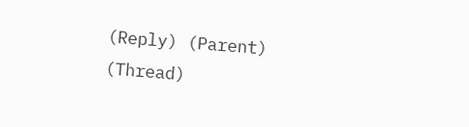(Reply) (Parent) (Thread)